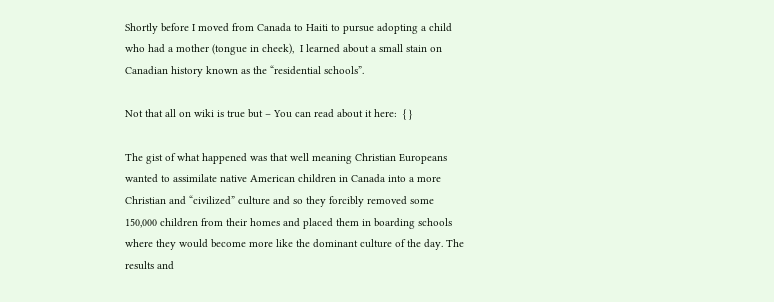Shortly before I moved from Canada to Haiti to pursue adopting a child who had a mother (tongue in cheek),  I learned about a small stain on Canadian history known as the “residential schools”.

Not that all on wiki is true but – You can read about it here:  { }

The gist of what happened was that well meaning Christian Europeans wanted to assimilate native American children in Canada into a more Christian and “civilized” culture and so they forcibly removed some 150,000 children from their homes and placed them in boarding schools where they would become more like the dominant culture of the day. The results and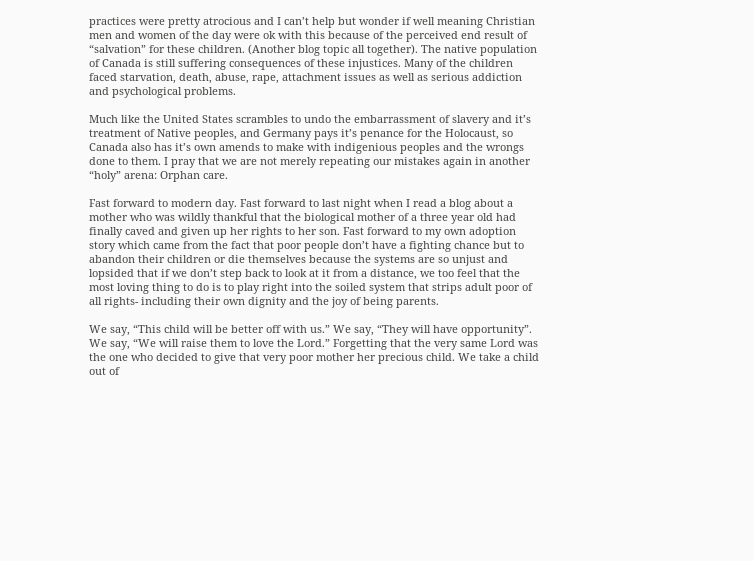practices were pretty atrocious and I can’t help but wonder if well meaning Christian men and women of the day were ok with this because of the perceived end result of “salvation” for these children. (Another blog topic all together). The native population of Canada is still suffering consequences of these injustices. Many of the children faced starvation, death, abuse, rape, attachment issues as well as serious addiction and psychological problems.

Much like the United States scrambles to undo the embarrassment of slavery and it’s treatment of Native peoples, and Germany pays it’s penance for the Holocaust, so Canada also has it’s own amends to make with indigenious peoples and the wrongs done to them. I pray that we are not merely repeating our mistakes again in another “holy” arena: Orphan care.

Fast forward to modern day. Fast forward to last night when I read a blog about a mother who was wildly thankful that the biological mother of a three year old had finally caved and given up her rights to her son. Fast forward to my own adoption story which came from the fact that poor people don’t have a fighting chance but to abandon their children or die themselves because the systems are so unjust and lopsided that if we don’t step back to look at it from a distance, we too feel that the most loving thing to do is to play right into the soiled system that strips adult poor of all rights- including their own dignity and the joy of being parents.

We say, “This child will be better off with us.” We say, “They will have opportunity”.  We say, “We will raise them to love the Lord.” Forgetting that the very same Lord was the one who decided to give that very poor mother her precious child. We take a child out of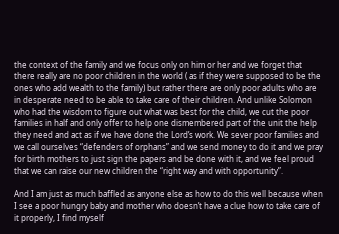the context of the family and we focus only on him or her and we forget that there really are no poor children in the world ( as if they were supposed to be the ones who add wealth to the family) but rather there are only poor adults who are in desperate need to be able to take care of their children. And unlike Solomon who had the wisdom to figure out what was best for the child, we cut the poor families in half and only offer to help one dismembered part of the unit the help they need and act as if we have done the Lord’s work. We sever poor families and we call ourselves “defenders of orphans” and we send money to do it and we pray for birth mothers to just sign the papers and be done with it, and we feel proud that we can raise our new children the “right way and with opportunity”.

And I am just as much baffled as anyone else as how to do this well because when I see a poor hungry baby and mother who doesn’t have a clue how to take care of it properly, I find myself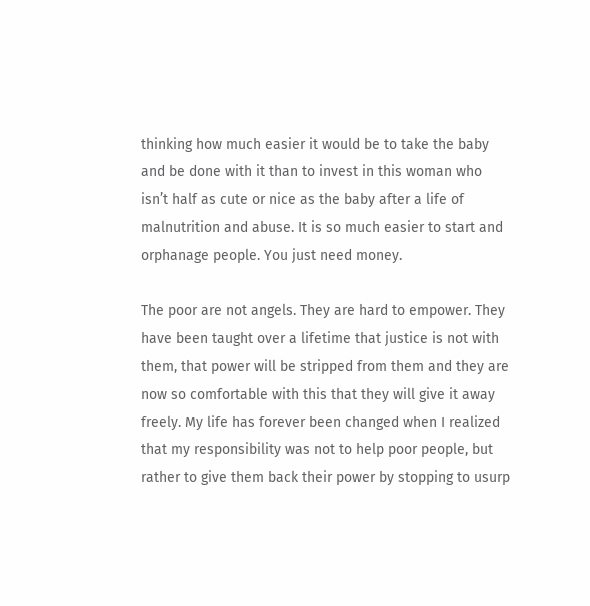thinking how much easier it would be to take the baby and be done with it than to invest in this woman who isn’t half as cute or nice as the baby after a life of malnutrition and abuse. It is so much easier to start and orphanage people. You just need money.

The poor are not angels. They are hard to empower. They have been taught over a lifetime that justice is not with them, that power will be stripped from them and they are now so comfortable with this that they will give it away freely. My life has forever been changed when I realized that my responsibility was not to help poor people, but rather to give them back their power by stopping to usurp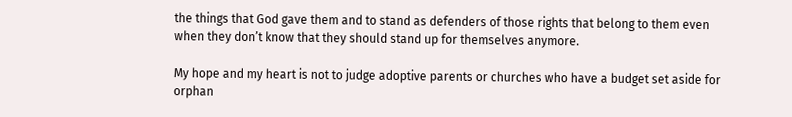the things that God gave them and to stand as defenders of those rights that belong to them even when they don’t know that they should stand up for themselves anymore.

My hope and my heart is not to judge adoptive parents or churches who have a budget set aside for orphan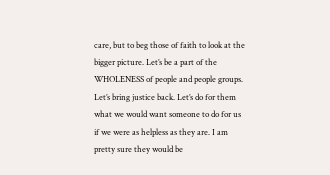care, but to beg those of faith to look at the bigger picture. Let’s be a part of the WHOLENESS of people and people groups. Let’s bring justice back. Let’s do for them what we would want someone to do for us if we were as helpless as they are. I am pretty sure they would be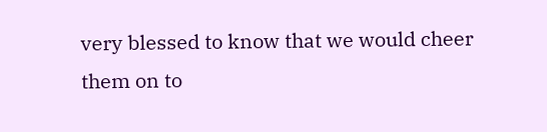very blessed to know that we would cheer them on to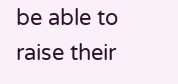be able to raise their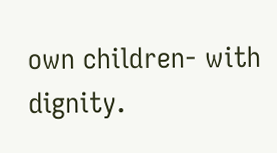own children- with dignity.